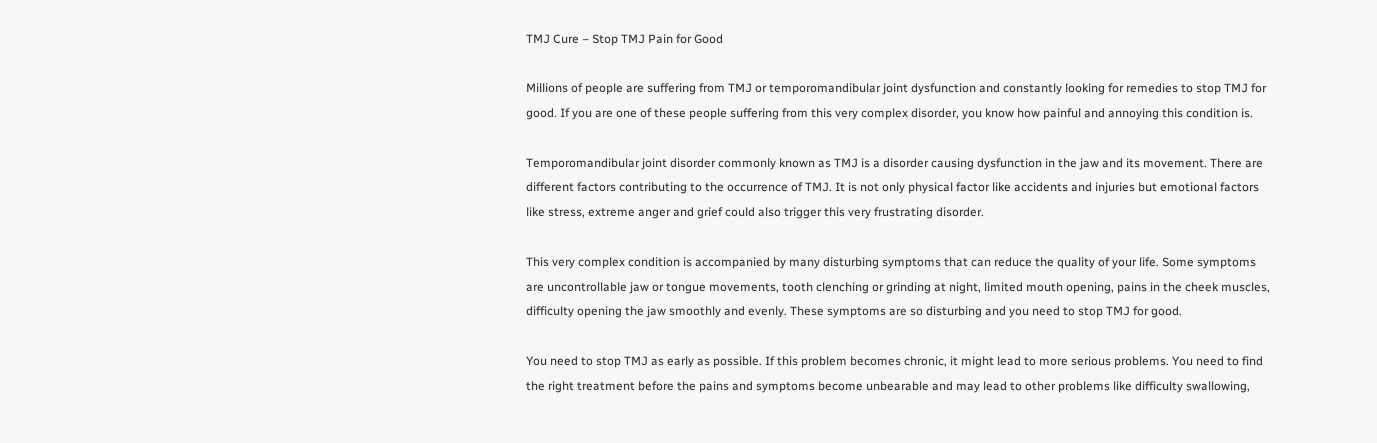TMJ Cure – Stop TMJ Pain for Good

Millions of people are suffering from TMJ or temporomandibular joint dysfunction and constantly looking for remedies to stop TMJ for good. If you are one of these people suffering from this very complex disorder, you know how painful and annoying this condition is.

Temporomandibular joint disorder commonly known as TMJ is a disorder causing dysfunction in the jaw and its movement. There are different factors contributing to the occurrence of TMJ. It is not only physical factor like accidents and injuries but emotional factors like stress, extreme anger and grief could also trigger this very frustrating disorder.

This very complex condition is accompanied by many disturbing symptoms that can reduce the quality of your life. Some symptoms are uncontrollable jaw or tongue movements, tooth clenching or grinding at night, limited mouth opening, pains in the cheek muscles, difficulty opening the jaw smoothly and evenly. These symptoms are so disturbing and you need to stop TMJ for good.

You need to stop TMJ as early as possible. If this problem becomes chronic, it might lead to more serious problems. You need to find the right treatment before the pains and symptoms become unbearable and may lead to other problems like difficulty swallowing,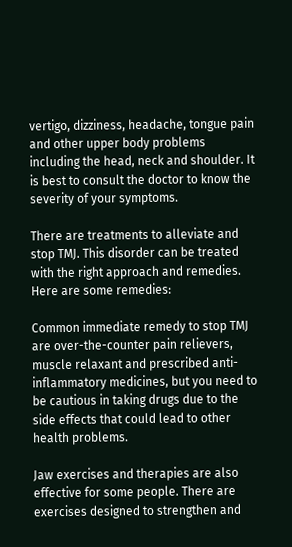vertigo, dizziness, headache, tongue pain and other upper body problems including the head, neck and shoulder. It is best to consult the doctor to know the severity of your symptoms.

There are treatments to alleviate and stop TMJ. This disorder can be treated with the right approach and remedies. Here are some remedies:

Common immediate remedy to stop TMJ are over-the-counter pain relievers, muscle relaxant and prescribed anti-inflammatory medicines, but you need to be cautious in taking drugs due to the side effects that could lead to other health problems.

Jaw exercises and therapies are also effective for some people. There are exercises designed to strengthen and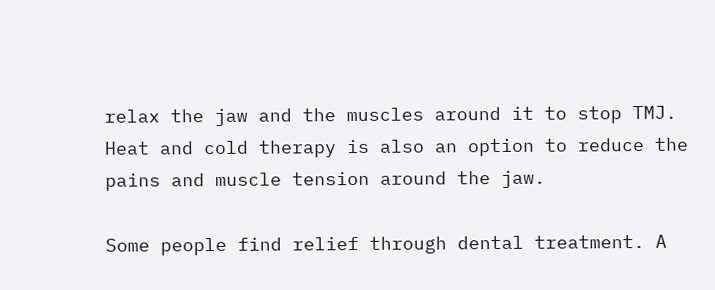relax the jaw and the muscles around it to stop TMJ. Heat and cold therapy is also an option to reduce the pains and muscle tension around the jaw.

Some people find relief through dental treatment. A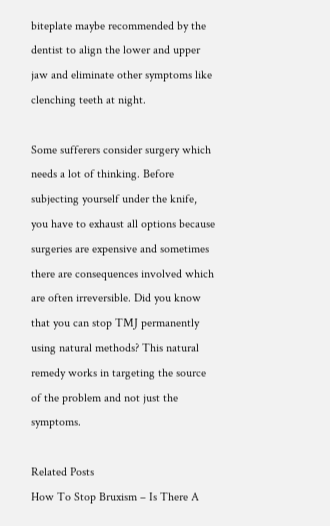biteplate maybe recommended by the dentist to align the lower and upper jaw and eliminate other symptoms like clenching teeth at night.

Some sufferers consider surgery which needs a lot of thinking. Before subjecting yourself under the knife, you have to exhaust all options because surgeries are expensive and sometimes there are consequences involved which are often irreversible. Did you know that you can stop TMJ permanently using natural methods? This natural remedy works in targeting the source of the problem and not just the symptoms.

Related Posts
How To Stop Bruxism – Is There A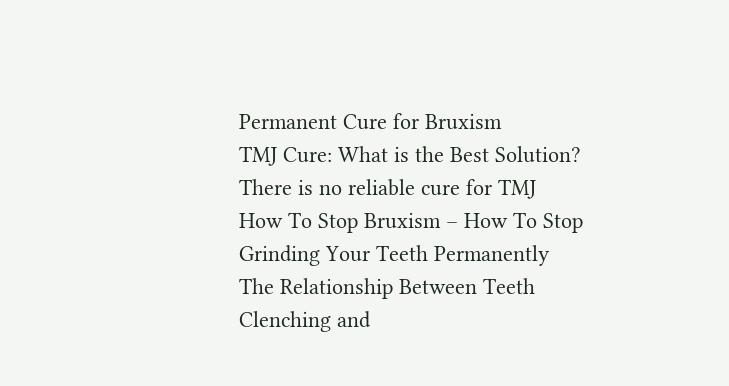Permanent Cure for Bruxism
TMJ Cure: What is the Best Solution?
There is no reliable cure for TMJ
How To Stop Bruxism – How To Stop Grinding Your Teeth Permanently
The Relationship Between Teeth Clenching and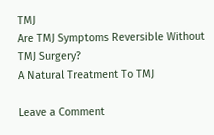TMJ
Are TMJ Symptoms Reversible Without TMJ Surgery?
A Natural Treatment To TMJ

Leave a Comment